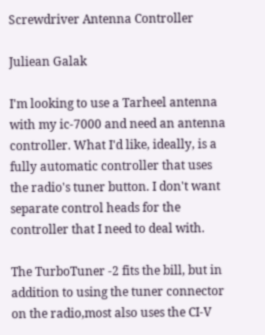Screwdriver Antenna Controller

Juliean Galak

I'm looking to use a Tarheel antenna with my ic-7000 and need an antenna controller. What I'd like, ideally, is a fully automatic controller that uses the radio's tuner button. I don't want separate control heads for the controller that I need to deal with.

The TurboTuner -2 fits the bill, but in addition to using the tuner connector on the radio,most also uses the CI-V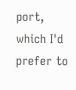port, which I'd prefer to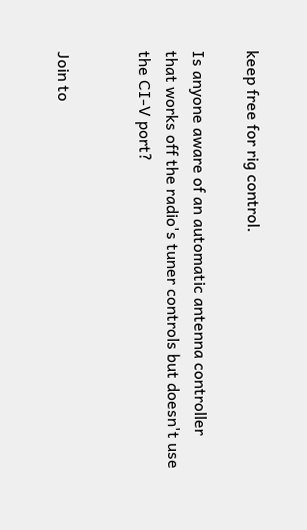keep free for rig control.

Is anyone aware of an automatic antenna controller that works off the radio's tuner controls but doesn't use the CI-V port?


Join to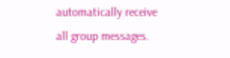automatically receive all group messages.